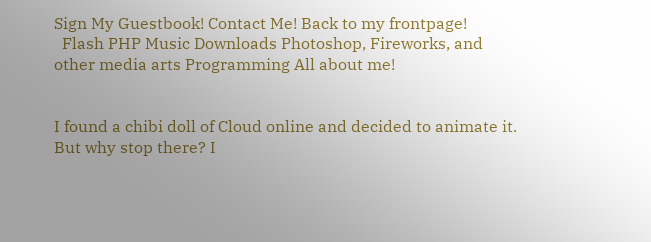Sign My Guestbook! Contact Me! Back to my frontpage!
  Flash PHP Music Downloads Photoshop, Fireworks, and other media arts Programming All about me!


I found a chibi doll of Cloud online and decided to animate it. But why stop there? I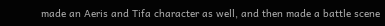made an Aeris and Tifa character as well, and then made a battle scene